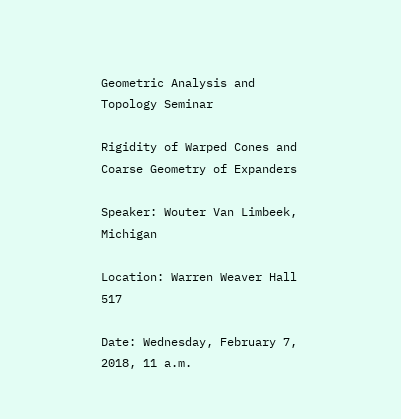Geometric Analysis and Topology Seminar

Rigidity of Warped Cones and Coarse Geometry of Expanders

Speaker: Wouter Van Limbeek, Michigan

Location: Warren Weaver Hall 517

Date: Wednesday, February 7, 2018, 11 a.m.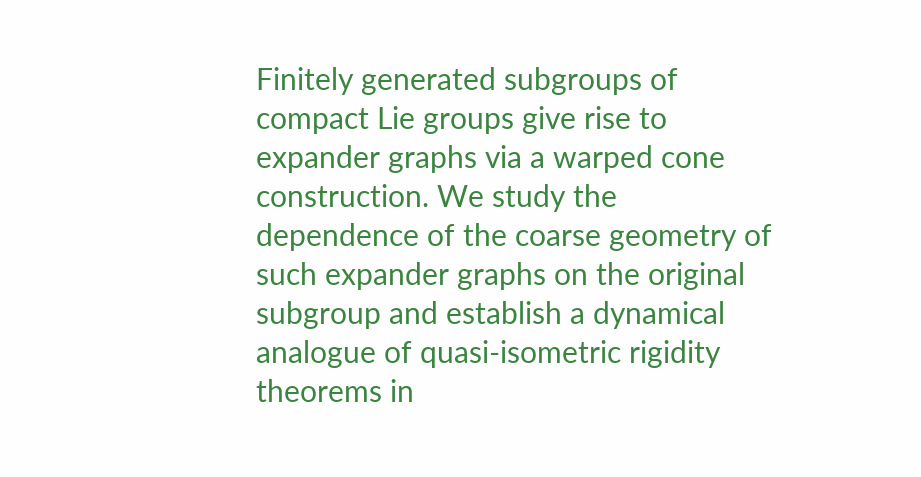Finitely generated subgroups of compact Lie groups give rise to expander graphs via a warped cone construction. We study the dependence of the coarse geometry of such expander graphs on the original subgroup and establish a dynamical analogue of quasi-isometric rigidity theorems in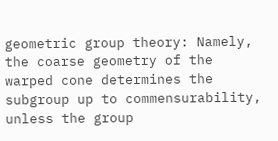geometric group theory: Namely, the coarse geometry of the warped cone determines the subgroup up to commensurability, unless the group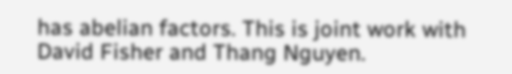has abelian factors. This is joint work with David Fisher and Thang Nguyen.